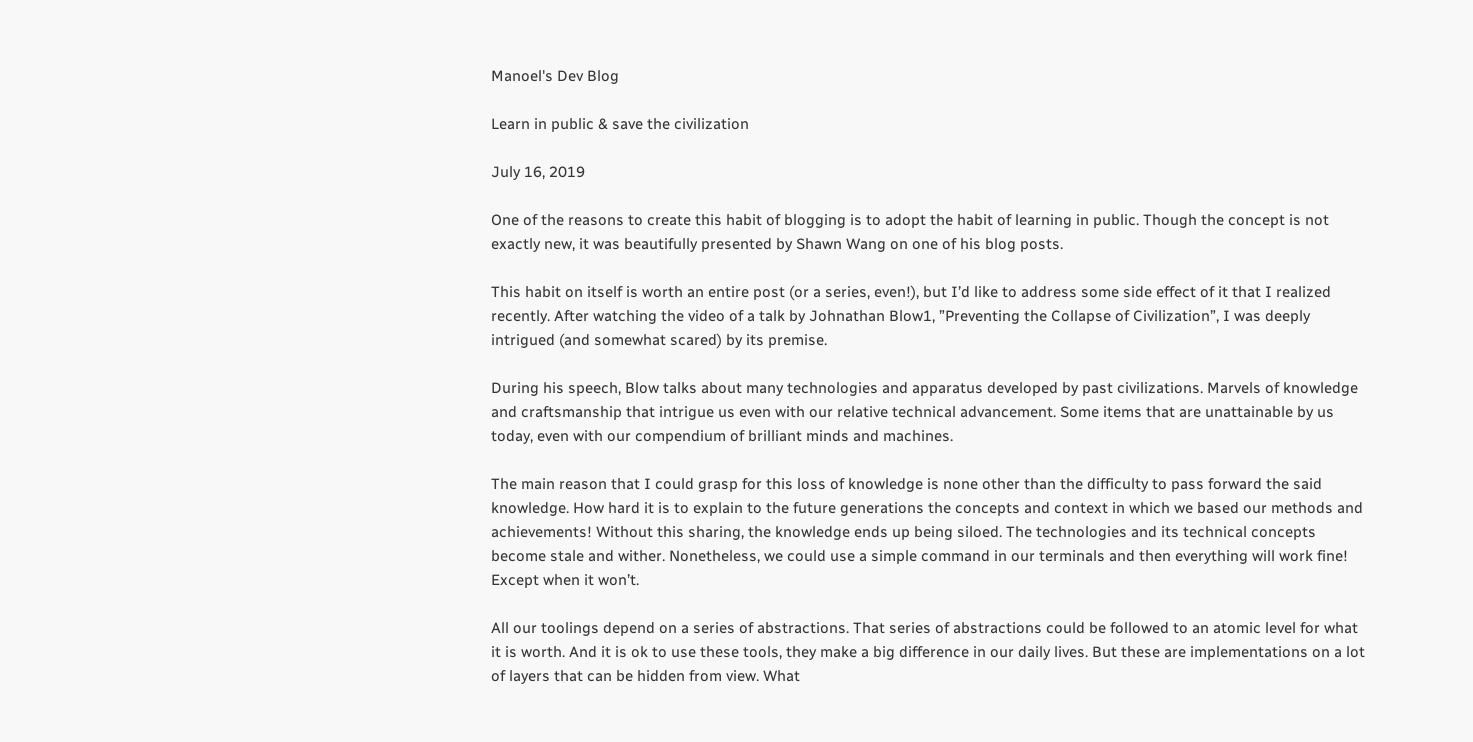Manoel's Dev Blog

Learn in public & save the civilization

July 16, 2019

One of the reasons to create this habit of blogging is to adopt the habit of learning in public. Though the concept is not exactly new, it was beautifully presented by Shawn Wang on one of his blog posts.

This habit on itself is worth an entire post (or a series, even!), but I’d like to address some side effect of it that I realized recently. After watching the video of a talk by Johnathan Blow1, ”Preventing the Collapse of Civilization”, I was deeply intrigued (and somewhat scared) by its premise.

During his speech, Blow talks about many technologies and apparatus developed by past civilizations. Marvels of knowledge and craftsmanship that intrigue us even with our relative technical advancement. Some items that are unattainable by us today, even with our compendium of brilliant minds and machines.

The main reason that I could grasp for this loss of knowledge is none other than the difficulty to pass forward the said knowledge. How hard it is to explain to the future generations the concepts and context in which we based our methods and achievements! Without this sharing, the knowledge ends up being siloed. The technologies and its technical concepts become stale and wither. Nonetheless, we could use a simple command in our terminals and then everything will work fine! Except when it won’t.

All our toolings depend on a series of abstractions. That series of abstractions could be followed to an atomic level for what it is worth. And it is ok to use these tools, they make a big difference in our daily lives. But these are implementations on a lot of layers that can be hidden from view. What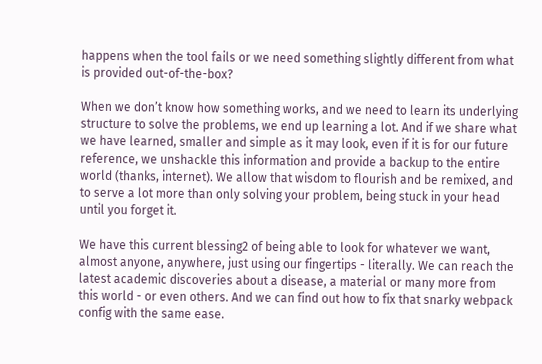happens when the tool fails or we need something slightly different from what is provided out-of-the-box?

When we don’t know how something works, and we need to learn its underlying structure to solve the problems, we end up learning a lot. And if we share what we have learned, smaller and simple as it may look, even if it is for our future reference, we unshackle this information and provide a backup to the entire world (thanks, internet). We allow that wisdom to flourish and be remixed, and to serve a lot more than only solving your problem, being stuck in your head until you forget it.

We have this current blessing2 of being able to look for whatever we want, almost anyone, anywhere, just using our fingertips - literally. We can reach the latest academic discoveries about a disease, a material or many more from this world - or even others. And we can find out how to fix that snarky webpack config with the same ease.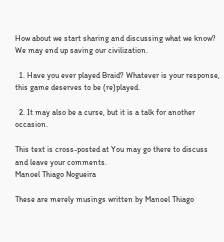How about we start sharing and discussing what we know? We may end up saving our civilization.

  1. Have you ever played Braid? Whatever is your response, this game deserves to be (re)played.

  2. It may also be a curse, but it is a talk for another occasion.

This text is cross-posted at You may go there to discuss and leave your comments.
Manoel Thiago Nogueira

These are merely musings written by Manoel Thiago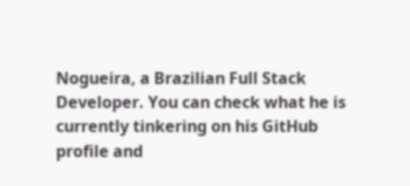Nogueira, a Brazilian Full Stack Developer. You can check what he is currently tinkering on his GitHub profile and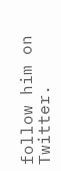follow him on Twitter.